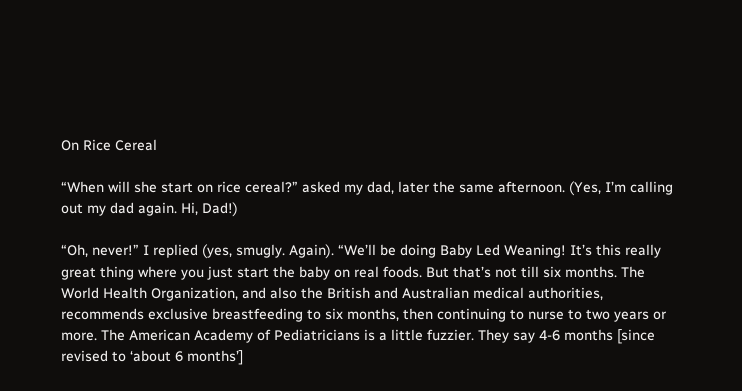On Rice Cereal

“When will she start on rice cereal?” asked my dad, later the same afternoon. (Yes, I’m calling out my dad again. Hi, Dad!)

“Oh, never!” I replied (yes, smugly. Again). “We’ll be doing Baby Led Weaning! It’s this really great thing where you just start the baby on real foods. But that’s not till six months. The World Health Organization, and also the British and Australian medical authorities, recommends exclusive breastfeeding to six months, then continuing to nurse to two years or more. The American Academy of Pediatricians is a little fuzzier. They say 4-6 months [since revised to ‘about 6 months’]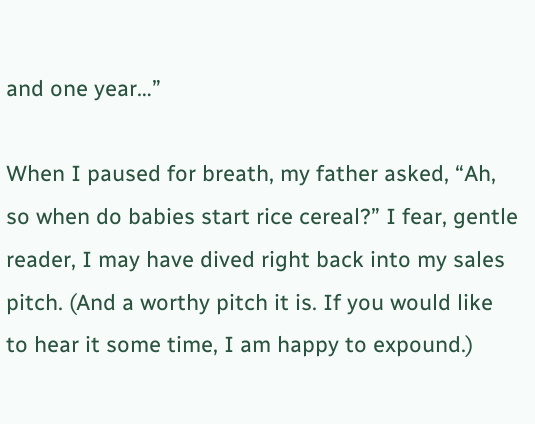and one year…”

When I paused for breath, my father asked, “Ah, so when do babies start rice cereal?” I fear, gentle reader, I may have dived right back into my sales pitch. (And a worthy pitch it is. If you would like to hear it some time, I am happy to expound.)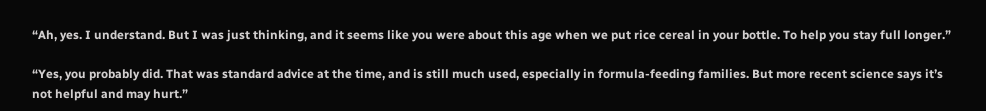“Ah, yes. I understand. But I was just thinking, and it seems like you were about this age when we put rice cereal in your bottle. To help you stay full longer.”

“Yes, you probably did. That was standard advice at the time, and is still much used, especially in formula-feeding families. But more recent science says it’s not helpful and may hurt.”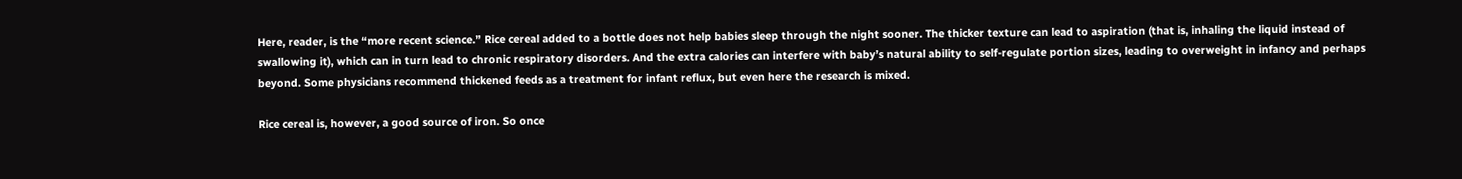Here, reader, is the “more recent science.” Rice cereal added to a bottle does not help babies sleep through the night sooner. The thicker texture can lead to aspiration (that is, inhaling the liquid instead of swallowing it), which can in turn lead to chronic respiratory disorders. And the extra calories can interfere with baby’s natural ability to self-regulate portion sizes, leading to overweight in infancy and perhaps beyond. Some physicians recommend thickened feeds as a treatment for infant reflux, but even here the research is mixed.

Rice cereal is, however, a good source of iron. So once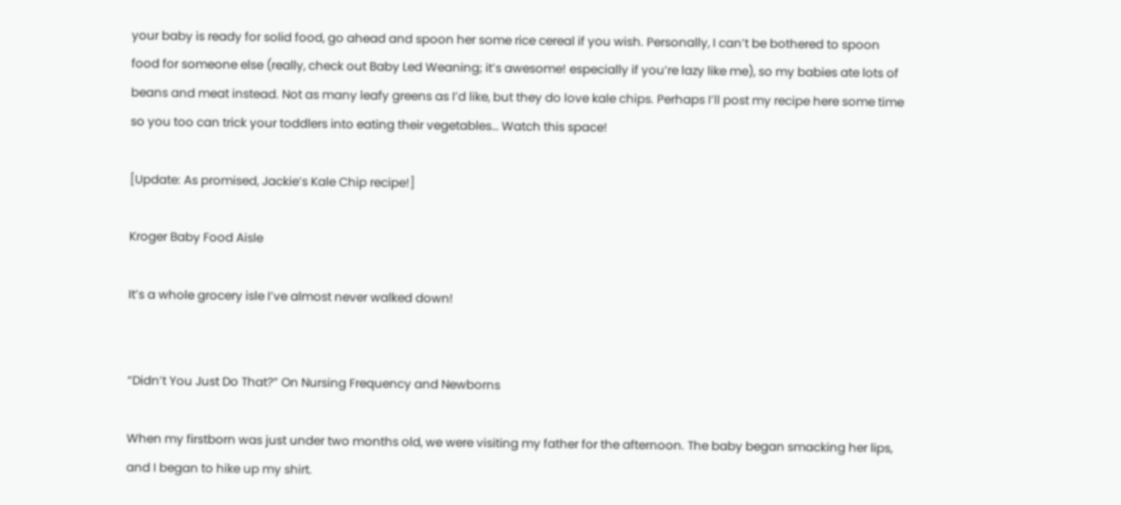your baby is ready for solid food, go ahead and spoon her some rice cereal if you wish. Personally, I can’t be bothered to spoon food for someone else (really, check out Baby Led Weaning; it’s awesome! especially if you’re lazy like me), so my babies ate lots of beans and meat instead. Not as many leafy greens as I’d like, but they do love kale chips. Perhaps I’ll post my recipe here some time so you too can trick your toddlers into eating their vegetables… Watch this space!

[Update: As promised, Jackie’s Kale Chip recipe!]

Kroger Baby Food Aisle

It’s a whole grocery isle I’ve almost never walked down!


“Didn’t You Just Do That?” On Nursing Frequency and Newborns

When my firstborn was just under two months old, we were visiting my father for the afternoon. The baby began smacking her lips, and I began to hike up my shirt.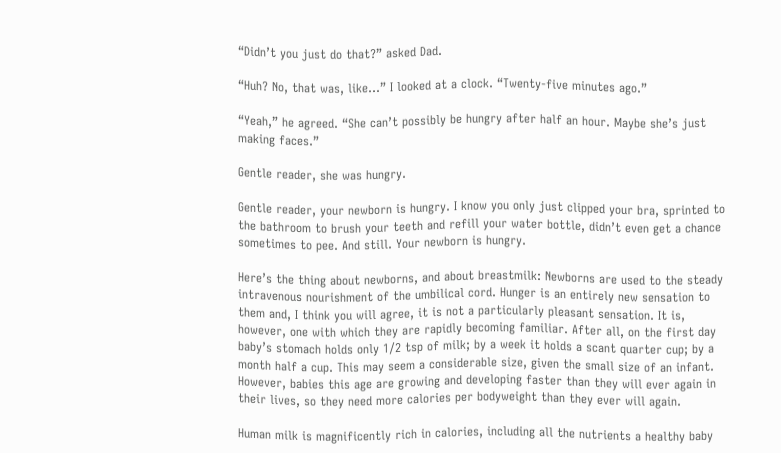“Didn’t you just do that?” asked Dad.

“Huh? No, that was, like…” I looked at a clock. “Twenty-five minutes ago.”

“Yeah,” he agreed. “She can’t possibly be hungry after half an hour. Maybe she’s just making faces.”

Gentle reader, she was hungry.

Gentle reader, your newborn is hungry. I know you only just clipped your bra, sprinted to the bathroom to brush your teeth and refill your water bottle, didn’t even get a chance sometimes to pee. And still. Your newborn is hungry.

Here’s the thing about newborns, and about breastmilk: Newborns are used to the steady intravenous nourishment of the umbilical cord. Hunger is an entirely new sensation to them and, I think you will agree, it is not a particularly pleasant sensation. It is, however, one with which they are rapidly becoming familiar. After all, on the first day baby’s stomach holds only 1/2 tsp of milk; by a week it holds a scant quarter cup; by a month half a cup. This may seem a considerable size, given the small size of an infant. However, babies this age are growing and developing faster than they will ever again in their lives, so they need more calories per bodyweight than they ever will again.

Human milk is magnificently rich in calories, including all the nutrients a healthy baby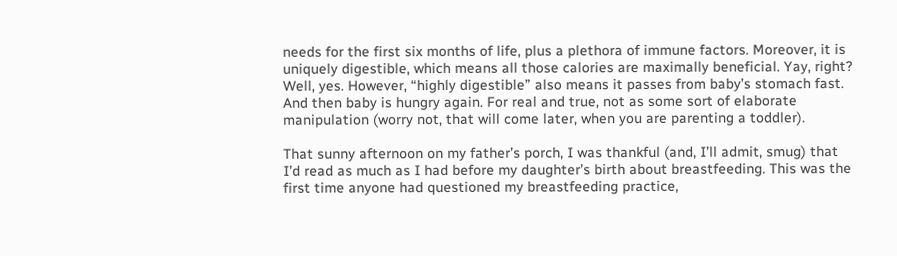needs for the first six months of life, plus a plethora of immune factors. Moreover, it is uniquely digestible, which means all those calories are maximally beneficial. Yay, right? Well, yes. However, “highly digestible” also means it passes from baby’s stomach fast. And then baby is hungry again. For real and true, not as some sort of elaborate manipulation (worry not, that will come later, when you are parenting a toddler).

That sunny afternoon on my father’s porch, I was thankful (and, I’ll admit, smug) that I’d read as much as I had before my daughter’s birth about breastfeeding. This was the first time anyone had questioned my breastfeeding practice,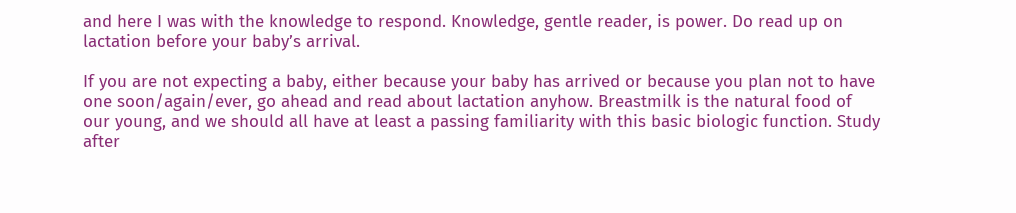and here I was with the knowledge to respond. Knowledge, gentle reader, is power. Do read up on lactation before your baby’s arrival.

If you are not expecting a baby, either because your baby has arrived or because you plan not to have one soon/again/ever, go ahead and read about lactation anyhow. Breastmilk is the natural food of our young, and we should all have at least a passing familiarity with this basic biologic function. Study after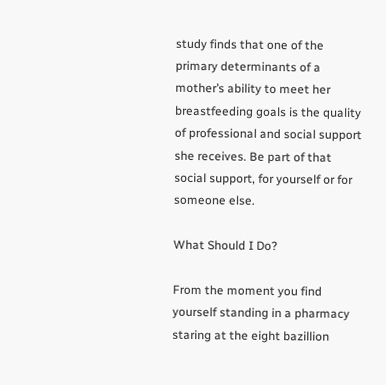study finds that one of the primary determinants of a mother’s ability to meet her breastfeeding goals is the quality of professional and social support she receives. Be part of that social support, for yourself or for someone else.

What Should I Do?

From the moment you find yourself standing in a pharmacy staring at the eight bazillion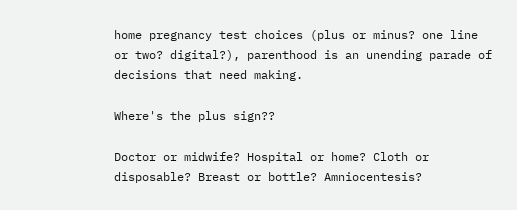home pregnancy test choices (plus or minus? one line or two? digital?), parenthood is an unending parade of decisions that need making.

Where's the plus sign??

Doctor or midwife? Hospital or home? Cloth or disposable? Breast or bottle? Amniocentesis?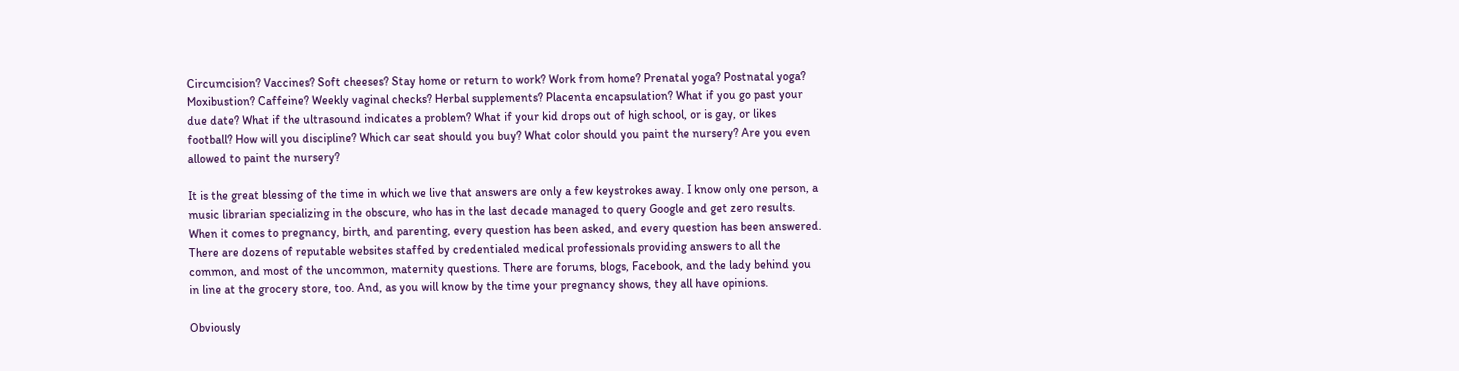Circumcision? Vaccines? Soft cheeses? Stay home or return to work? Work from home? Prenatal yoga? Postnatal yoga? Moxibustion? Caffeine? Weekly vaginal checks? Herbal supplements? Placenta encapsulation? What if you go past your due date? What if the ultrasound indicates a problem? What if your kid drops out of high school, or is gay, or likes football? How will you discipline? Which car seat should you buy? What color should you paint the nursery? Are you even allowed to paint the nursery?

It is the great blessing of the time in which we live that answers are only a few keystrokes away. I know only one person, a music librarian specializing in the obscure, who has in the last decade managed to query Google and get zero results. When it comes to pregnancy, birth, and parenting, every question has been asked, and every question has been answered. There are dozens of reputable websites staffed by credentialed medical professionals providing answers to all the common, and most of the uncommon, maternity questions. There are forums, blogs, Facebook, and the lady behind you in line at the grocery store, too. And, as you will know by the time your pregnancy shows, they all have opinions.

Obviously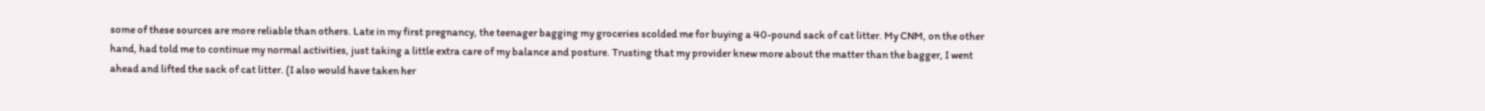some of these sources are more reliable than others. Late in my first pregnancy, the teenager bagging my groceries scolded me for buying a 40-pound sack of cat litter. My CNM, on the other hand, had told me to continue my normal activities, just taking a little extra care of my balance and posture. Trusting that my provider knew more about the matter than the bagger, I went ahead and lifted the sack of cat litter. (I also would have taken her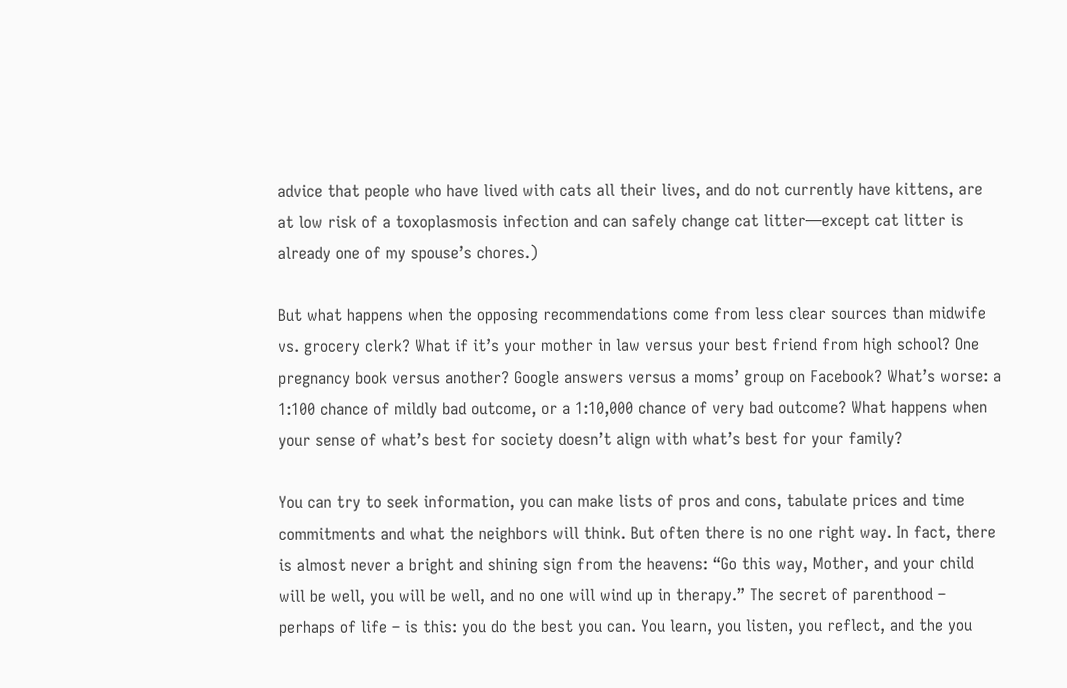advice that people who have lived with cats all their lives, and do not currently have kittens, are at low risk of a toxoplasmosis infection and can safely change cat litter—except cat litter is already one of my spouse’s chores.)

But what happens when the opposing recommendations come from less clear sources than midwife vs. grocery clerk? What if it’s your mother in law versus your best friend from high school? One pregnancy book versus another? Google answers versus a moms’ group on Facebook? What’s worse: a 1:100 chance of mildly bad outcome, or a 1:10,000 chance of very bad outcome? What happens when your sense of what’s best for society doesn’t align with what’s best for your family?

You can try to seek information, you can make lists of pros and cons, tabulate prices and time commitments and what the neighbors will think. But often there is no one right way. In fact, there is almost never a bright and shining sign from the heavens: “Go this way, Mother, and your child will be well, you will be well, and no one will wind up in therapy.” The secret of parenthood – perhaps of life – is this: you do the best you can. You learn, you listen, you reflect, and the you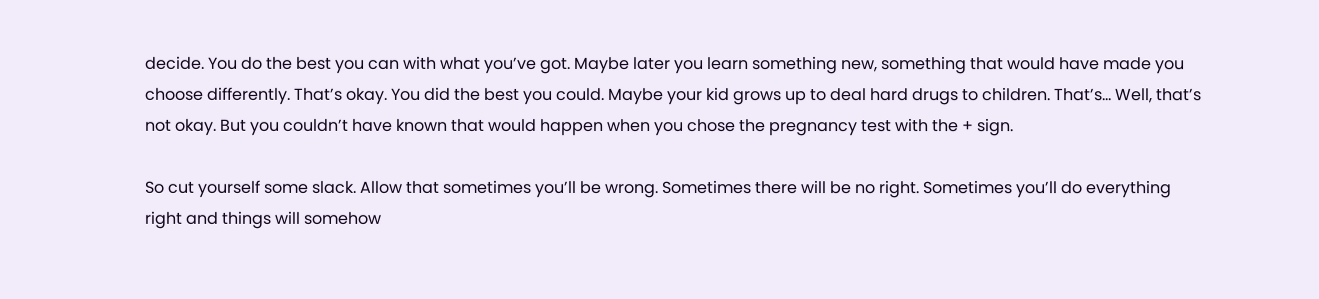decide. You do the best you can with what you’ve got. Maybe later you learn something new, something that would have made you choose differently. That’s okay. You did the best you could. Maybe your kid grows up to deal hard drugs to children. That’s… Well, that’s not okay. But you couldn’t have known that would happen when you chose the pregnancy test with the + sign.

So cut yourself some slack. Allow that sometimes you’ll be wrong. Sometimes there will be no right. Sometimes you’ll do everything right and things will somehow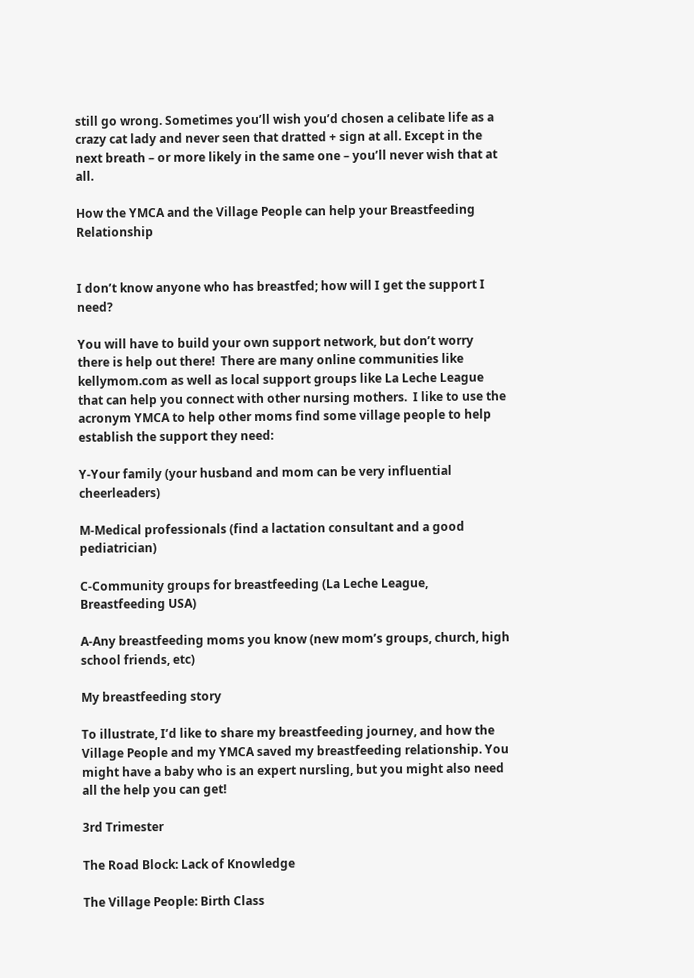still go wrong. Sometimes you’ll wish you’d chosen a celibate life as a crazy cat lady and never seen that dratted + sign at all. Except in the next breath – or more likely in the same one – you’ll never wish that at all.

How the YMCA and the Village People can help your Breastfeeding Relationship


I don’t know anyone who has breastfed; how will I get the support I need?

You will have to build your own support network, but don’t worry there is help out there!  There are many online communities like kellymom.com as well as local support groups like La Leche League that can help you connect with other nursing mothers.  I like to use the acronym YMCA to help other moms find some village people to help establish the support they need:

Y-Your family (your husband and mom can be very influential cheerleaders)

M-Medical professionals (find a lactation consultant and a good pediatrician)

C-Community groups for breastfeeding (La Leche League, Breastfeeding USA)

A-Any breastfeeding moms you know (new mom’s groups, church, high school friends, etc)

My breastfeeding story

To illustrate, I’d like to share my breastfeeding journey, and how the Village People and my YMCA saved my breastfeeding relationship. You might have a baby who is an expert nursling, but you might also need all the help you can get!

3rd Trimester

The Road Block: Lack of Knowledge

The Village People: Birth Class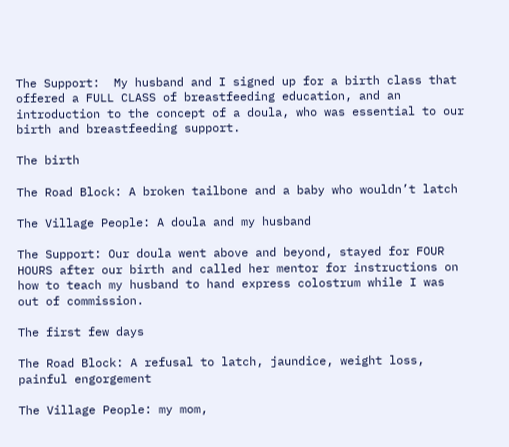The Support:  My husband and I signed up for a birth class that offered a FULL CLASS of breastfeeding education, and an introduction to the concept of a doula, who was essential to our birth and breastfeeding support.

The birth

The Road Block: A broken tailbone and a baby who wouldn’t latch

The Village People: A doula and my husband

The Support: Our doula went above and beyond, stayed for FOUR HOURS after our birth and called her mentor for instructions on how to teach my husband to hand express colostrum while I was out of commission.

The first few days

The Road Block: A refusal to latch, jaundice, weight loss, painful engorgement

The Village People: my mom,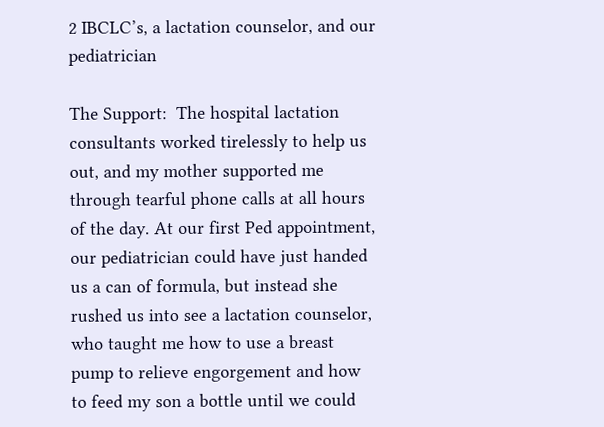2 IBCLC’s, a lactation counselor, and our pediatrician

The Support:  The hospital lactation consultants worked tirelessly to help us out, and my mother supported me through tearful phone calls at all hours of the day. At our first Ped appointment, our pediatrician could have just handed us a can of formula, but instead she rushed us into see a lactation counselor, who taught me how to use a breast pump to relieve engorgement and how to feed my son a bottle until we could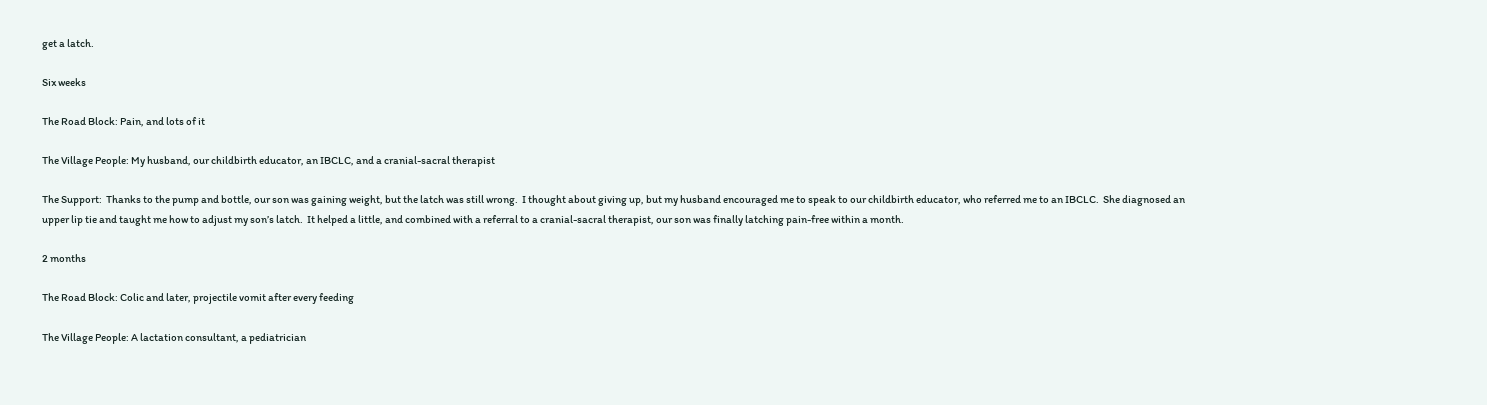get a latch.

Six weeks

The Road Block: Pain, and lots of it

The Village People: My husband, our childbirth educator, an IBCLC, and a cranial-sacral therapist

The Support:  Thanks to the pump and bottle, our son was gaining weight, but the latch was still wrong.  I thought about giving up, but my husband encouraged me to speak to our childbirth educator, who referred me to an IBCLC.  She diagnosed an upper lip tie and taught me how to adjust my son’s latch.  It helped a little, and combined with a referral to a cranial-sacral therapist, our son was finally latching pain-free within a month.

2 months

The Road Block: Colic and later, projectile vomit after every feeding

The Village People: A lactation consultant, a pediatrician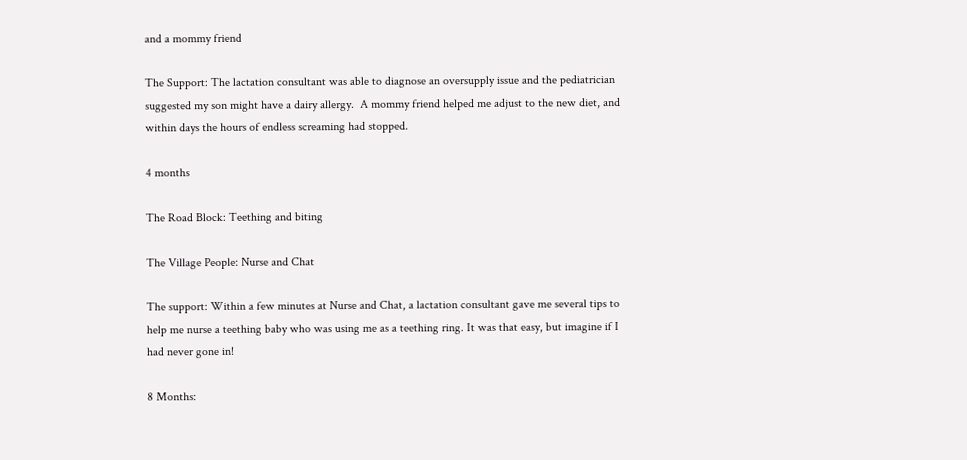and a mommy friend

The Support: The lactation consultant was able to diagnose an oversupply issue and the pediatrician suggested my son might have a dairy allergy.  A mommy friend helped me adjust to the new diet, and within days the hours of endless screaming had stopped.

4 months

The Road Block: Teething and biting

The Village People: Nurse and Chat

The support: Within a few minutes at Nurse and Chat, a lactation consultant gave me several tips to help me nurse a teething baby who was using me as a teething ring. It was that easy, but imagine if I had never gone in!

8 Months: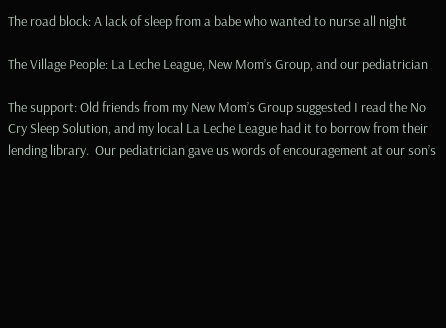The road block: A lack of sleep from a babe who wanted to nurse all night

The Village People: La Leche League, New Mom’s Group, and our pediatrician

The support: Old friends from my New Mom’s Group suggested I read the No Cry Sleep Solution, and my local La Leche League had it to borrow from their lending library.  Our pediatrician gave us words of encouragement at our son’s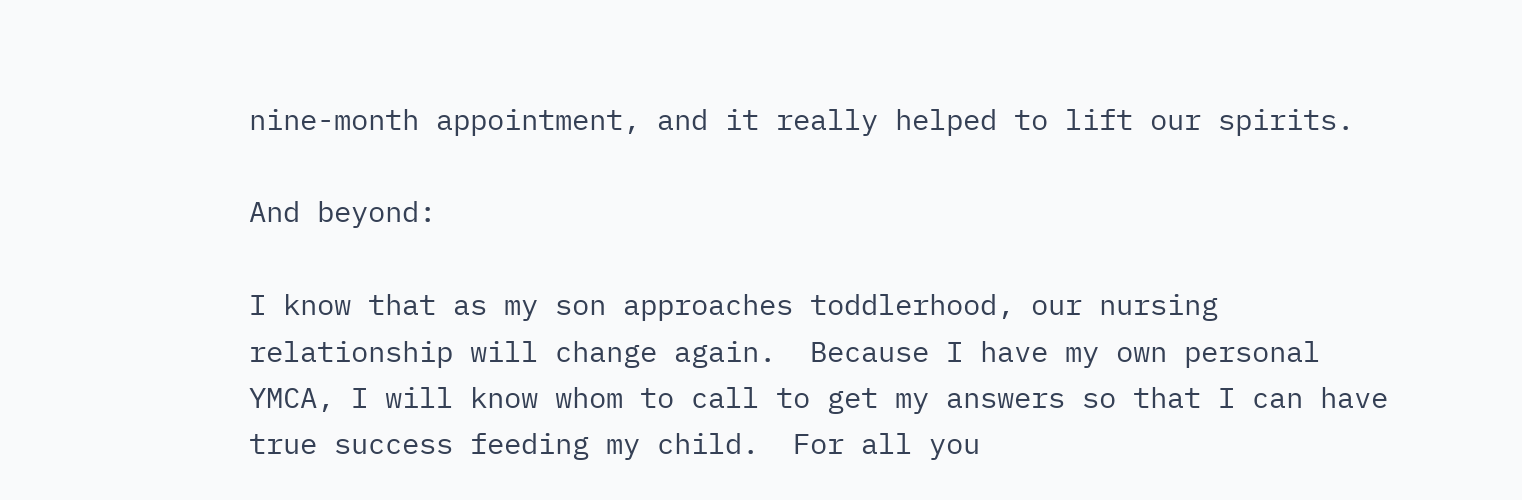nine-month appointment, and it really helped to lift our spirits.

And beyond:

I know that as my son approaches toddlerhood, our nursing relationship will change again.  Because I have my own personal YMCA, I will know whom to call to get my answers so that I can have true success feeding my child.  For all you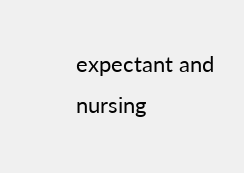expectant and nursing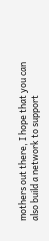mothers out there, I hope that you can also build a network to support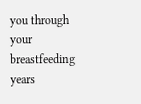you through your breastfeeding years